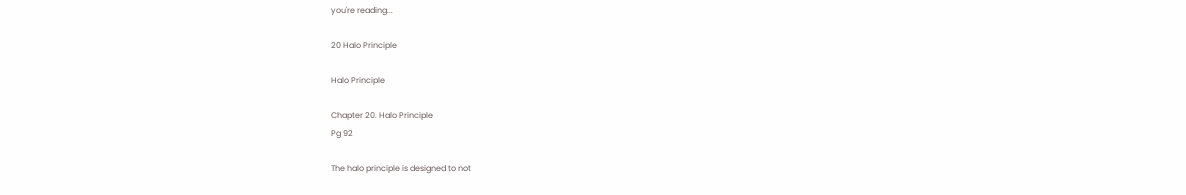you're reading...

20 Halo Principle

Halo Principle

Chapter 20. Halo Principle
Pg 92

The halo principle is designed to not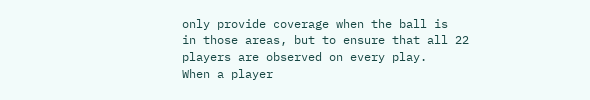only provide coverage when the ball is
in those areas, but to ensure that all 22
players are observed on every play.
When a player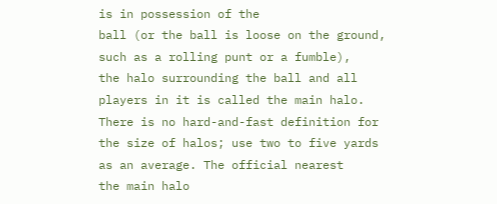is in possession of the
ball (or the ball is loose on the ground,
such as a rolling punt or a fumble),
the halo surrounding the ball and all
players in it is called the main halo.
There is no hard-and-fast definition for
the size of halos; use two to five yards
as an average. The official nearest
the main halo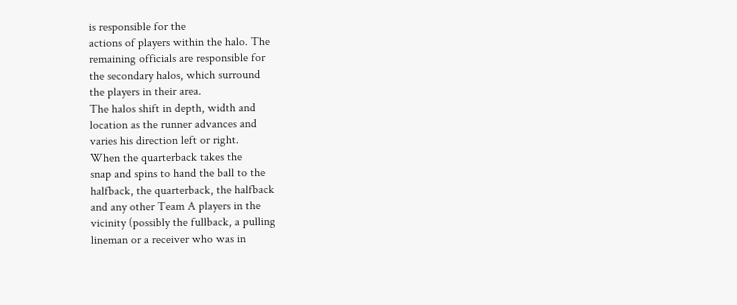is responsible for the
actions of players within the halo. The
remaining officials are responsible for
the secondary halos, which surround
the players in their area.
The halos shift in depth, width and
location as the runner advances and
varies his direction left or right.
When the quarterback takes the
snap and spins to hand the ball to the
halfback, the quarterback, the halfback
and any other Team A players in the
vicinity (possibly the fullback, a pulling
lineman or a receiver who was in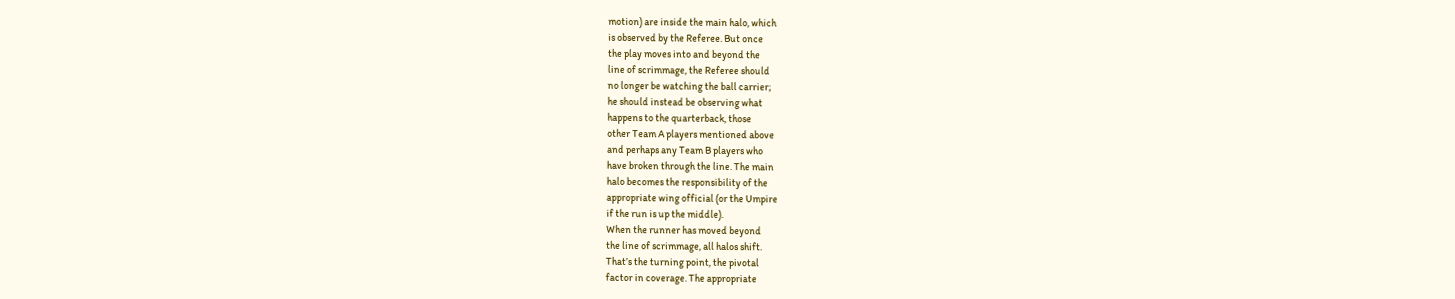motion) are inside the main halo, which
is observed by the Referee. But once
the play moves into and beyond the
line of scrimmage, the Referee should
no longer be watching the ball carrier;
he should instead be observing what
happens to the quarterback, those
other Team A players mentioned above
and perhaps any Team B players who
have broken through the line. The main
halo becomes the responsibility of the
appropriate wing official (or the Umpire
if the run is up the middle).
When the runner has moved beyond
the line of scrimmage, all halos shift.
That’s the turning point, the pivotal
factor in coverage. The appropriate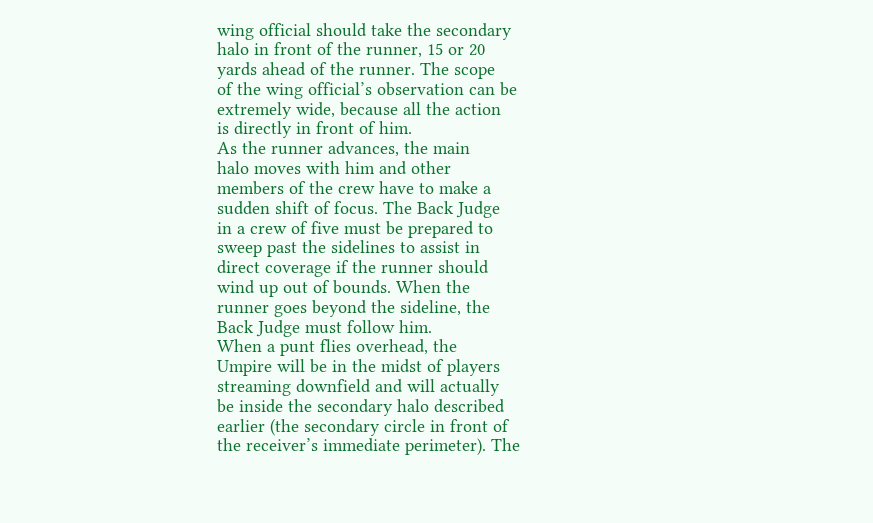wing official should take the secondary
halo in front of the runner, 15 or 20
yards ahead of the runner. The scope
of the wing official’s observation can be
extremely wide, because all the action
is directly in front of him.
As the runner advances, the main
halo moves with him and other
members of the crew have to make a
sudden shift of focus. The Back Judge
in a crew of five must be prepared to
sweep past the sidelines to assist in
direct coverage if the runner should
wind up out of bounds. When the
runner goes beyond the sideline, the
Back Judge must follow him.
When a punt flies overhead, the
Umpire will be in the midst of players
streaming downfield and will actually
be inside the secondary halo described
earlier (the secondary circle in front of
the receiver’s immediate perimeter). The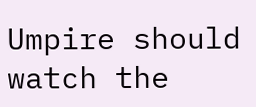Umpire should watch the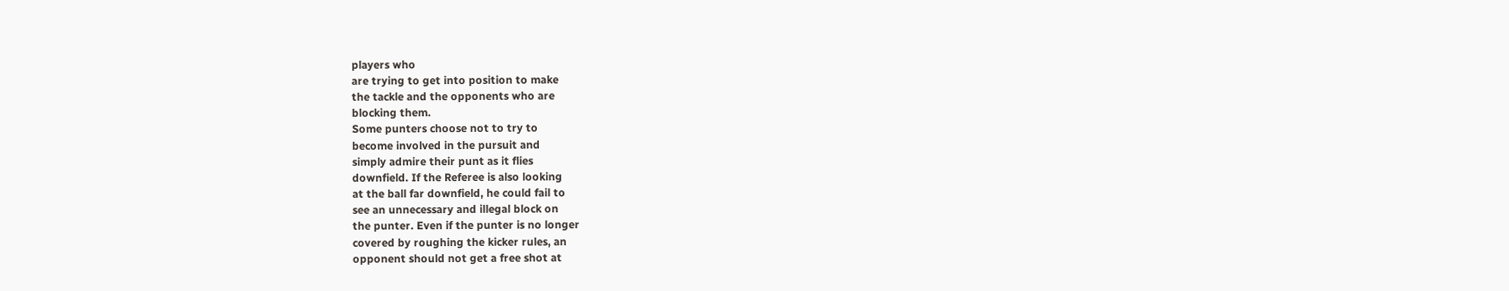players who
are trying to get into position to make
the tackle and the opponents who are
blocking them.
Some punters choose not to try to
become involved in the pursuit and
simply admire their punt as it flies
downfield. If the Referee is also looking
at the ball far downfield, he could fail to
see an unnecessary and illegal block on
the punter. Even if the punter is no longer
covered by roughing the kicker rules, an
opponent should not get a free shot at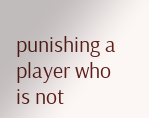punishing a player who is not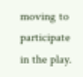moving to
participate in the play.